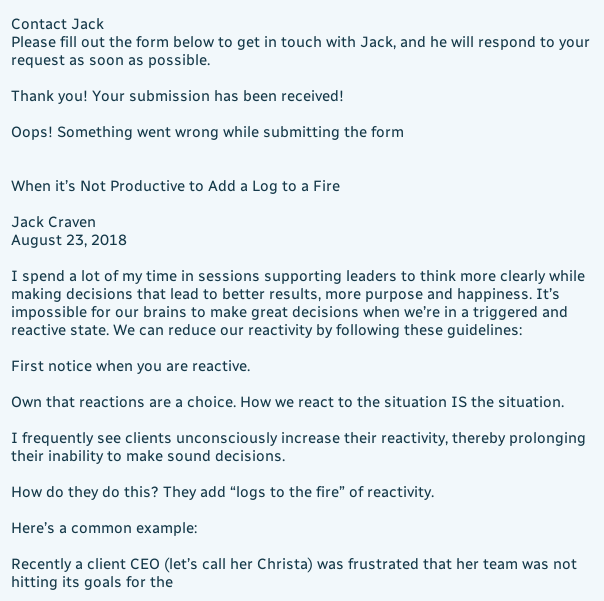Contact Jack
Please fill out the form below to get in touch with Jack, and he will respond to your request as soon as possible.

Thank you! Your submission has been received!

Oops! Something went wrong while submitting the form


When it’s Not Productive to Add a Log to a Fire

Jack Craven
August 23, 2018

I spend a lot of my time in sessions supporting leaders to think more clearly while making decisions that lead to better results, more purpose and happiness. It’s impossible for our brains to make great decisions when we’re in a triggered and reactive state. We can reduce our reactivity by following these guidelines:

First notice when you are reactive.

Own that reactions are a choice. How we react to the situation IS the situation.

I frequently see clients unconsciously increase their reactivity, thereby prolonging their inability to make sound decisions.

How do they do this? They add “logs to the fire” of reactivity.

Here’s a common example:

Recently a client CEO (let’s call her Christa) was frustrated that her team was not hitting its goals for the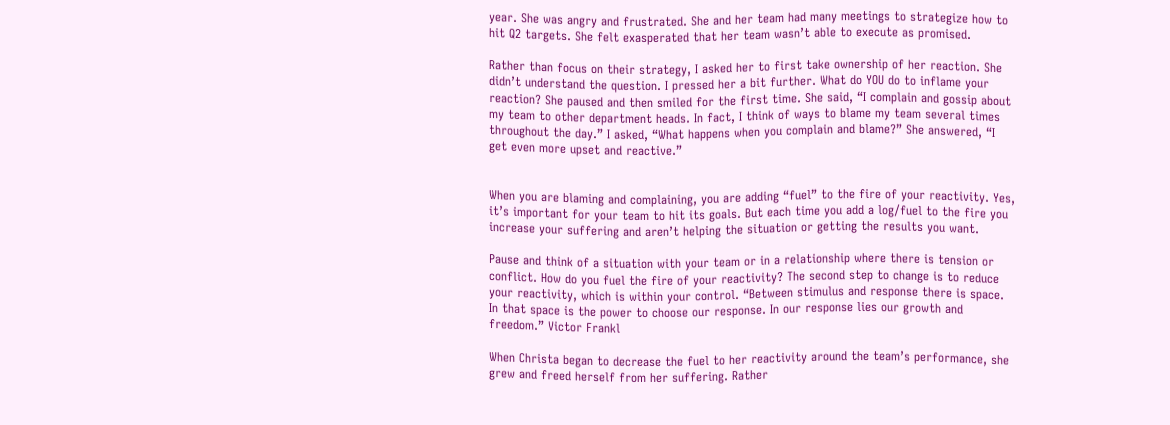year. She was angry and frustrated. She and her team had many meetings to strategize how to hit Q2 targets. She felt exasperated that her team wasn’t able to execute as promised.

Rather than focus on their strategy, I asked her to first take ownership of her reaction. She didn’t understand the question. I pressed her a bit further. What do YOU do to inflame your reaction? She paused and then smiled for the first time. She said, “I complain and gossip about my team to other department heads. In fact, I think of ways to blame my team several times throughout the day.” I asked, “What happens when you complain and blame?” She answered, “I get even more upset and reactive.”


When you are blaming and complaining, you are adding “fuel” to the fire of your reactivity. Yes, it’s important for your team to hit its goals. But each time you add a log/fuel to the fire you increase your suffering and aren’t helping the situation or getting the results you want.

Pause and think of a situation with your team or in a relationship where there is tension or conflict. How do you fuel the fire of your reactivity? The second step to change is to reduce your reactivity, which is within your control. “Between stimulus and response there is space. In that space is the power to choose our response. In our response lies our growth and freedom.” Victor Frankl

When Christa began to decrease the fuel to her reactivity around the team’s performance, she grew and freed herself from her suffering. Rather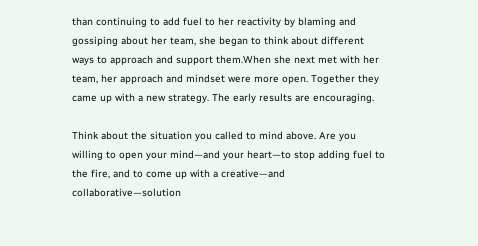than continuing to add fuel to her reactivity by blaming and gossiping about her team, she began to think about different ways to approach and support them.When she next met with her team, her approach and mindset were more open. Together they came up with a new strategy. The early results are encouraging.

Think about the situation you called to mind above. Are you willing to open your mind—and your heart—to stop adding fuel to the fire, and to come up with a creative—and collaborative—solution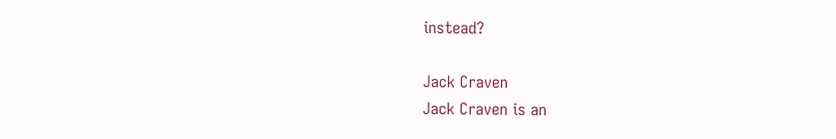instead?

Jack Craven
Jack Craven is an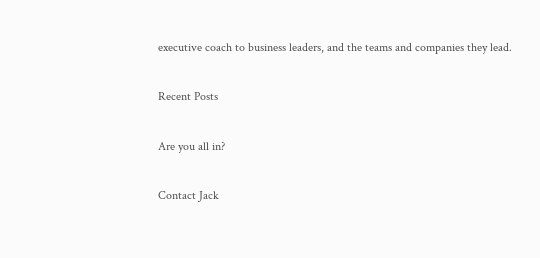executive coach to business leaders, and the teams and companies they lead.

Recent Posts

Are you all in?

Contact Jack